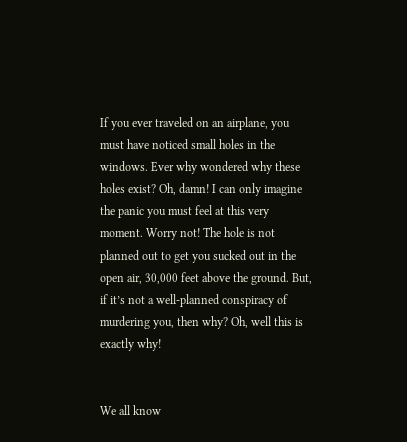If you ever traveled on an airplane, you must have noticed small holes in the windows. Ever why wondered why these holes exist? Oh, damn! I can only imagine the panic you must feel at this very moment. Worry not! The hole is not planned out to get you sucked out in the open air, 30,000 feet above the ground. But, if it’s not a well-planned conspiracy of murdering you, then why? Oh, well this is exactly why!


We all know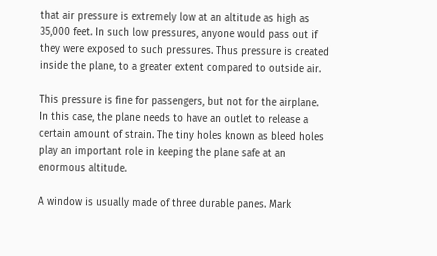that air pressure is extremely low at an altitude as high as 35,000 feet. In such low pressures, anyone would pass out if they were exposed to such pressures. Thus pressure is created inside the plane, to a greater extent compared to outside air.

This pressure is fine for passengers, but not for the airplane. In this case, the plane needs to have an outlet to release a certain amount of strain. The tiny holes known as bleed holes play an important role in keeping the plane safe at an enormous altitude.

A window is usually made of three durable panes. Mark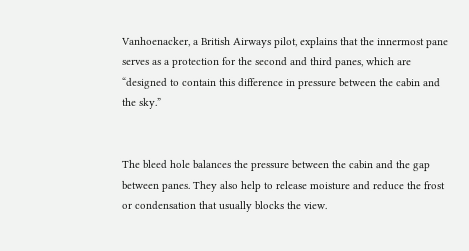Vanhoenacker, a British Airways pilot, explains that the innermost pane serves as a protection for the second and third panes, which are “designed to contain this difference in pressure between the cabin and the sky.”


The bleed hole balances the pressure between the cabin and the gap between panes. They also help to release moisture and reduce the frost or condensation that usually blocks the view.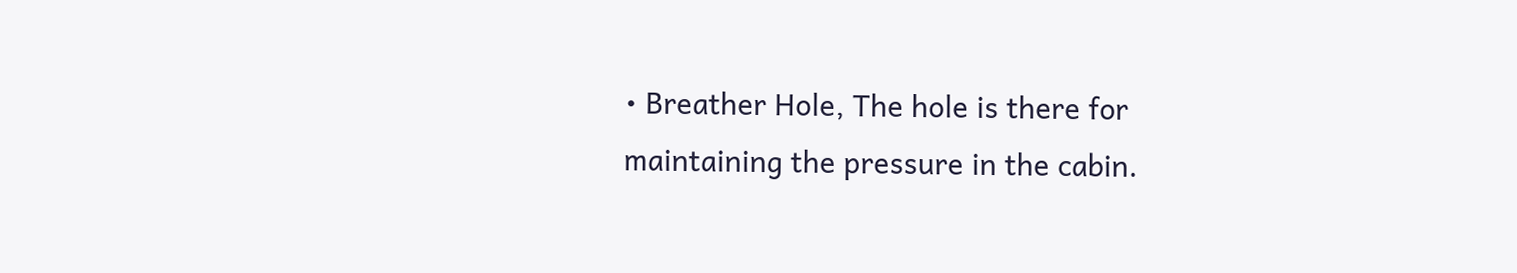• Breather Hole, The hole is there for maintaining the pressure in the cabin.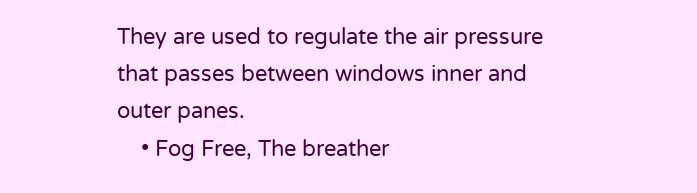They are used to regulate the air pressure that passes between windows inner and outer panes.
    • Fog Free, The breather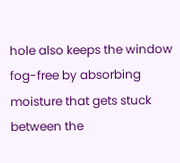hole also keeps the window fog-free by absorbing moisture that gets stuck between the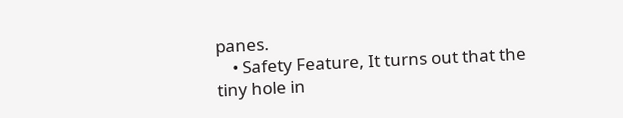panes.
    • Safety Feature, It turns out that the tiny hole in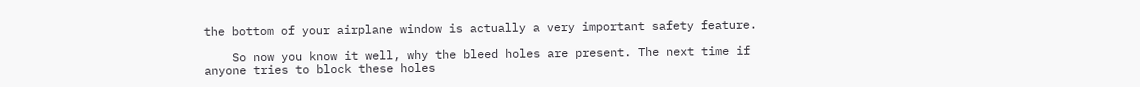the bottom of your airplane window is actually a very important safety feature.

    So now you know it well, why the bleed holes are present. The next time if anyone tries to block these holes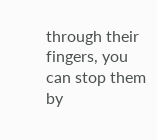through their fingers, you can stop them by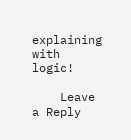explaining with logic!

    Leave a Reply